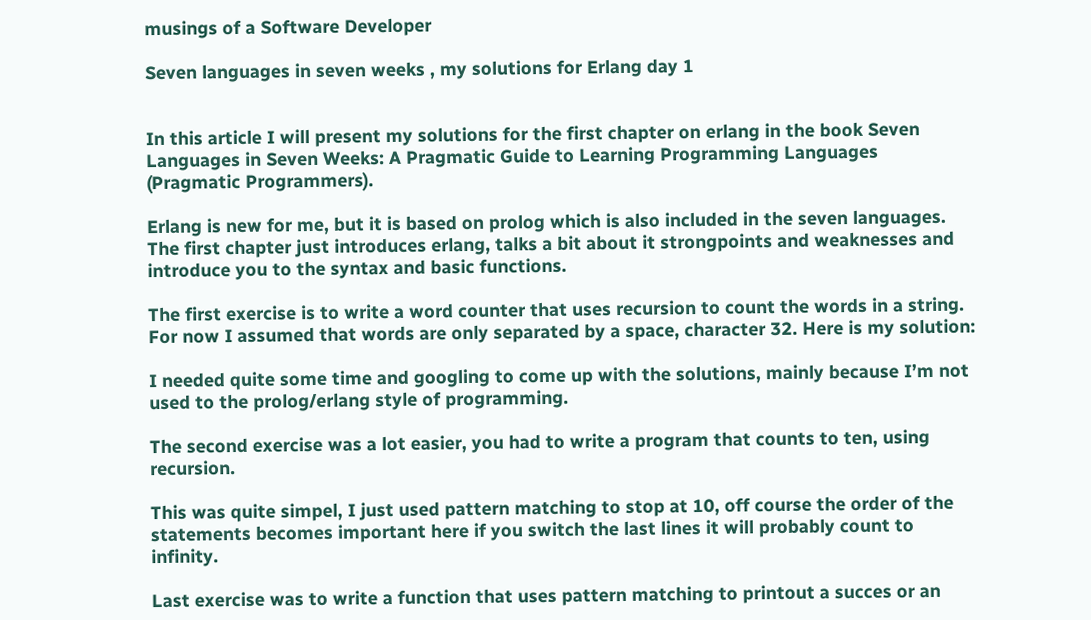musings of a Software Developer

Seven languages in seven weeks , my solutions for Erlang day 1


In this article I will present my solutions for the first chapter on erlang in the book Seven Languages in Seven Weeks: A Pragmatic Guide to Learning Programming Languages (Pragmatic Programmers).

Erlang is new for me, but it is based on prolog which is also included in the seven languages. The first chapter just introduces erlang, talks a bit about it strongpoints and weaknesses and introduce you to the syntax and basic functions.

The first exercise is to write a word counter that uses recursion to count the words in a string. For now I assumed that words are only separated by a space, character 32. Here is my solution:

I needed quite some time and googling to come up with the solutions, mainly because I’m not used to the prolog/erlang style of programming.

The second exercise was a lot easier, you had to write a program that counts to ten, using recursion.

This was quite simpel, I just used pattern matching to stop at 10, off course the order of the statements becomes important here if you switch the last lines it will probably count to infinity.

Last exercise was to write a function that uses pattern matching to printout a succes or an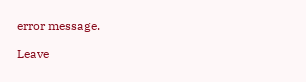error message.

Leave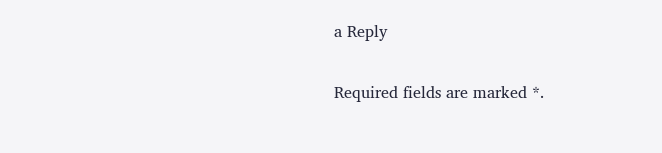a Reply

Required fields are marked *.